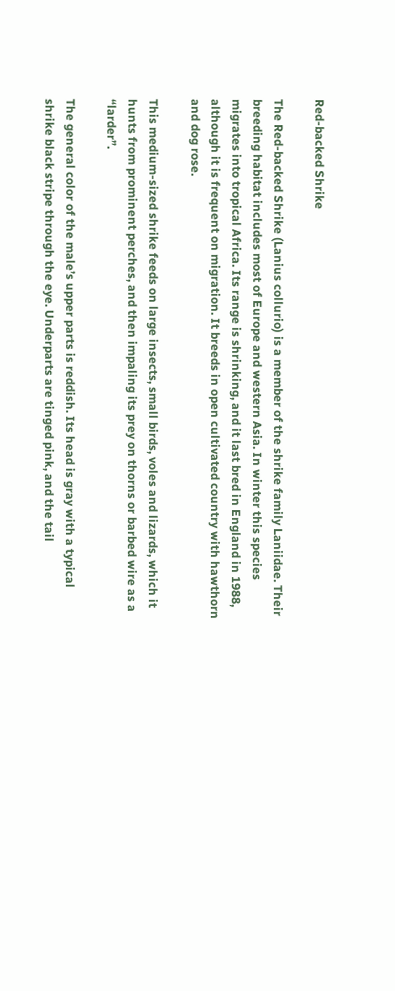Red-backed Shrike

The Red-backed Shrike (Lanius collurio) is a member of the shrike family Laniidae. Their breeding habitat includes most of Europe and western Asia. In winter this species migrates into tropical Africa. Its range is shrinking, and it last bred in England in 1988, although it is frequent on migration. It breeds in open cultivated country with hawthorn and dog rose.

This medium-sized shrike feeds on large insects, small birds, voles and lizards, which it hunts from prominent perches, and then impaling its prey on thorns or barbed wire as a “larder”.

The general color of the male’s upper parts is reddish. Its head is gray with a typical shrike black stripe through the eye. Underparts are tinged pink, and the tail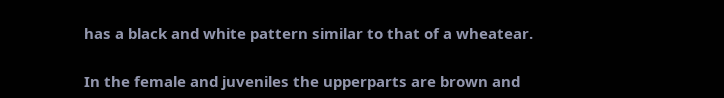has a black and white pattern similar to that of a wheatear.

In the female and juveniles the upperparts are brown and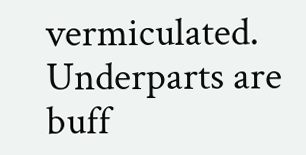vermiculated. Underparts are buff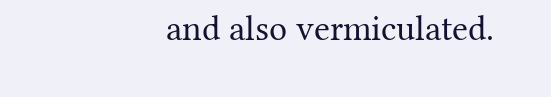and also vermiculated.